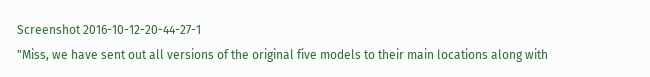Screenshot 2016-10-12-20-44-27-1
"Miss, we have sent out all versions of the original five models to their main locations along with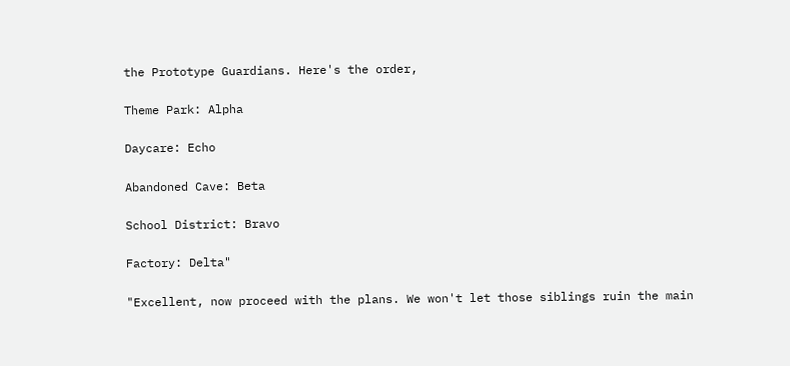the Prototype Guardians. Here's the order,

Theme Park: Alpha

Daycare: Echo

Abandoned Cave: Beta

School District: Bravo

Factory: Delta"

"Excellent, now proceed with the plans. We won't let those siblings ruin the main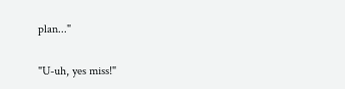plan..."

"U-uh, yes miss!"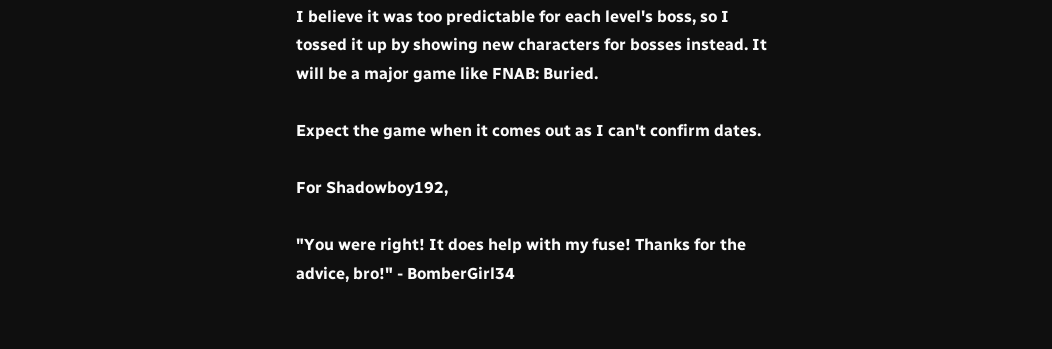I believe it was too predictable for each level's boss, so I tossed it up by showing new characters for bosses instead. It will be a major game like FNAB: Buried.

Expect the game when it comes out as I can't confirm dates.

For Shadowboy192,

"You were right! It does help with my fuse! Thanks for the advice, bro!" - BomberGirl34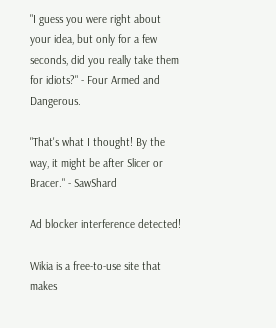"I guess you were right about your idea, but only for a few seconds, did you really take them for idiots?" - Four Armed and Dangerous.

"That's what I thought! By the way, it might be after Slicer or Bracer." - SawShard

Ad blocker interference detected!

Wikia is a free-to-use site that makes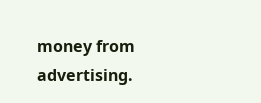money from advertising.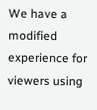We have a modified experience for viewers using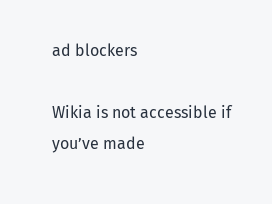ad blockers

Wikia is not accessible if you’ve made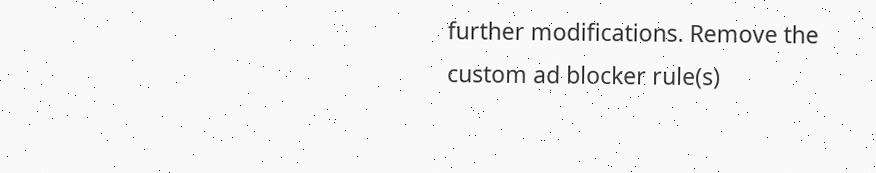further modifications. Remove the custom ad blocker rule(s)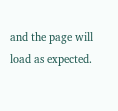and the page will load as expected.